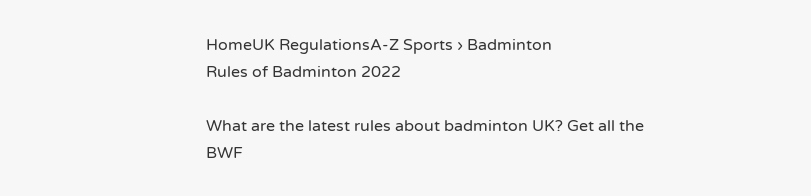HomeUK RegulationsA-Z Sports › Badminton
Rules of Badminton 2022

What are the latest rules about badminton UK? Get all the BWF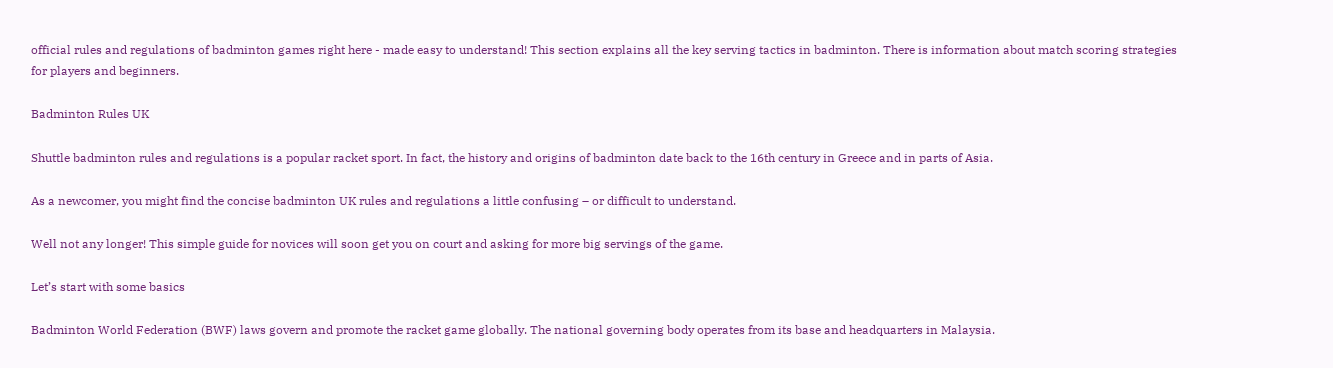official rules and regulations of badminton games right here - made easy to understand! This section explains all the key serving tactics in badminton. There is information about match scoring strategies for players and beginners.

Badminton Rules UK

Shuttle badminton rules and regulations is a popular racket sport. In fact, the history and origins of badminton date back to the 16th century in Greece and in parts of Asia.

As a newcomer, you might find the concise badminton UK rules and regulations a little confusing – or difficult to understand.

Well not any longer! This simple guide for novices will soon get you on court and asking for more big servings of the game.

Let’s start with some basics

Badminton World Federation (BWF) laws govern and promote the racket game globally. The national governing body operates from its base and headquarters in Malaysia.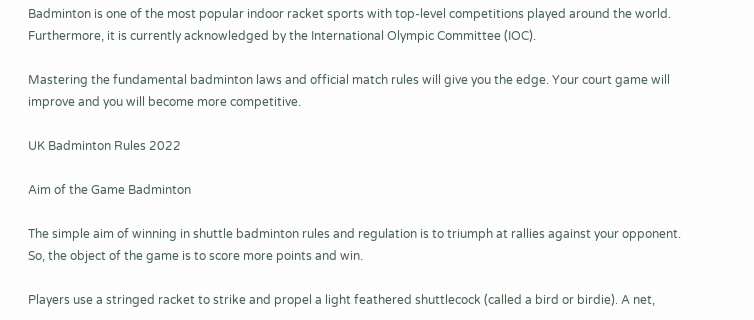Badminton is one of the most popular indoor racket sports with top-level competitions played around the world. Furthermore, it is currently acknowledged by the International Olympic Committee (IOC).

Mastering the fundamental badminton laws and official match rules will give you the edge. Your court game will improve and you will become more competitive.

UK Badminton Rules 2022

Aim of the Game Badminton

The simple aim of winning in shuttle badminton rules and regulation is to triumph at rallies against your opponent. So, the object of the game is to score more points and win.

Players use a stringed racket to strike and propel a light feathered shuttlecock (called a bird or birdie). A net,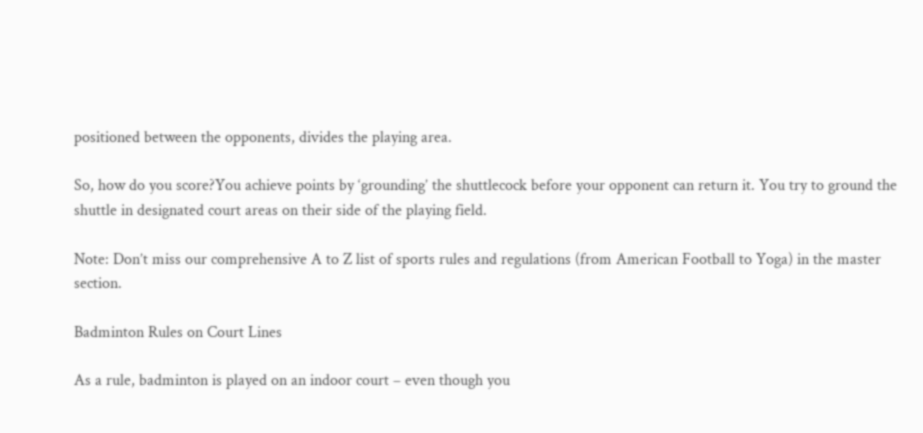positioned between the opponents, divides the playing area.

So, how do you score?You achieve points by ‘grounding’ the shuttlecock before your opponent can return it. You try to ground the shuttle in designated court areas on their side of the playing field.

Note: Don’t miss our comprehensive A to Z list of sports rules and regulations (from American Football to Yoga) in the master section.

Badminton Rules on Court Lines

As a rule, badminton is played on an indoor court – even though you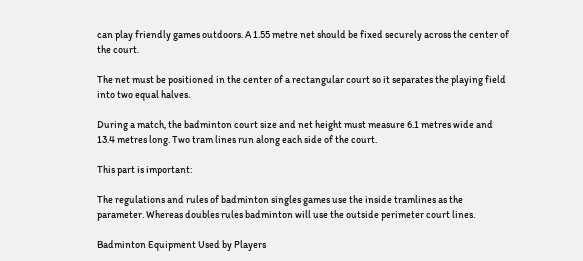can play friendly games outdoors. A 1.55 metre net should be fixed securely across the center of the court.

The net must be positioned in the center of a rectangular court so it separates the playing field into two equal halves.

During a match, the badminton court size and net height must measure 6.1 metres wide and 13.4 metres long. Two tram lines run along each side of the court.

This part is important:

The regulations and rules of badminton singles games use the inside tramlines as the parameter. Whereas doubles rules badminton will use the outside perimeter court lines.

Badminton Equipment Used by Players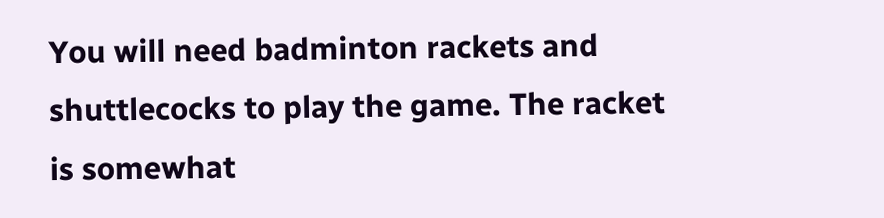You will need badminton rackets and shuttlecocks to play the game. The racket is somewhat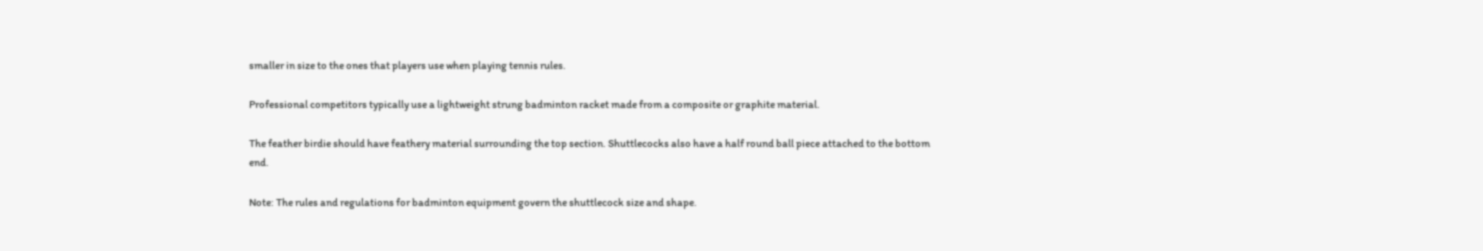smaller in size to the ones that players use when playing tennis rules.

Professional competitors typically use a lightweight strung badminton racket made from a composite or graphite material.

The feather birdie should have feathery material surrounding the top section. Shuttlecocks also have a half round ball piece attached to the bottom end.

Note: The rules and regulations for badminton equipment govern the shuttlecock size and shape.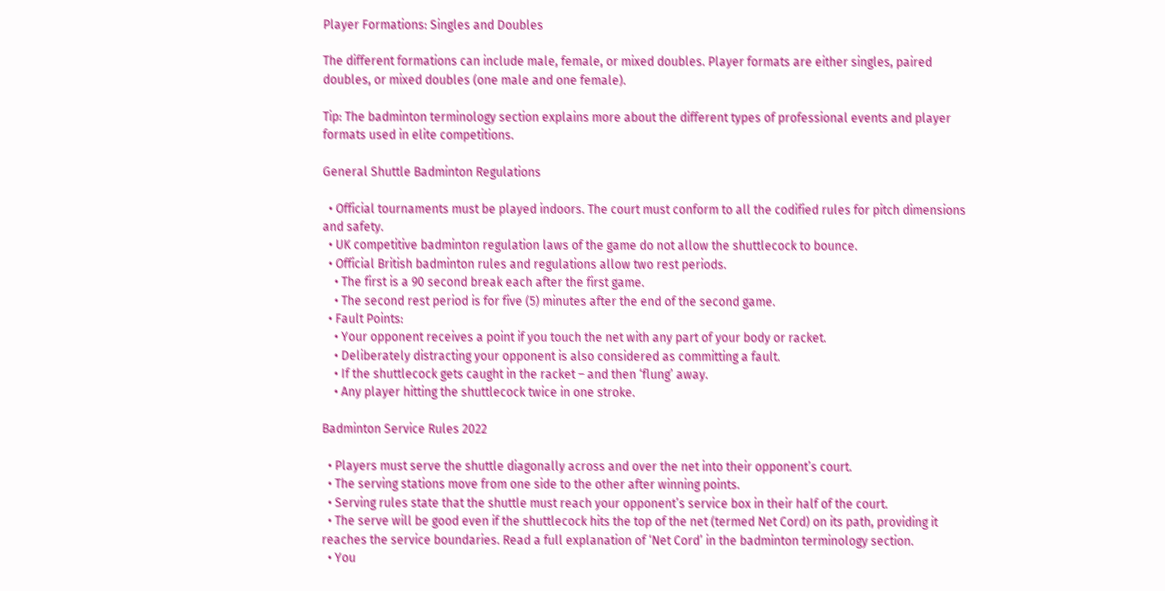Player Formations: Singles and Doubles

The different formations can include male, female, or mixed doubles. Player formats are either singles, paired doubles, or mixed doubles (one male and one female).

Tip: The badminton terminology section explains more about the different types of professional events and player formats used in elite competitions.

General Shuttle Badminton Regulations

  • Official tournaments must be played indoors. The court must conform to all the codified rules for pitch dimensions and safety.
  • UK competitive badminton regulation laws of the game do not allow the shuttlecock to bounce.
  • Official British badminton rules and regulations allow two rest periods.
    • The first is a 90 second break each after the first game.
    • The second rest period is for five (5) minutes after the end of the second game.
  • Fault Points:
    • Your opponent receives a point if you touch the net with any part of your body or racket.
    • Deliberately distracting your opponent is also considered as committing a fault.
    • If the shuttlecock gets caught in the racket – and then ‘flung’ away.
    • Any player hitting the shuttlecock twice in one stroke.

Badminton Service Rules 2022

  • Players must serve the shuttle diagonally across and over the net into their opponent’s court.
  • The serving stations move from one side to the other after winning points.
  • Serving rules state that the shuttle must reach your opponent’s service box in their half of the court.
  • The serve will be good even if the shuttlecock hits the top of the net (termed Net Cord) on its path, providing it reaches the service boundaries. Read a full explanation of ‘Net Cord’ in the badminton terminology section.
  • You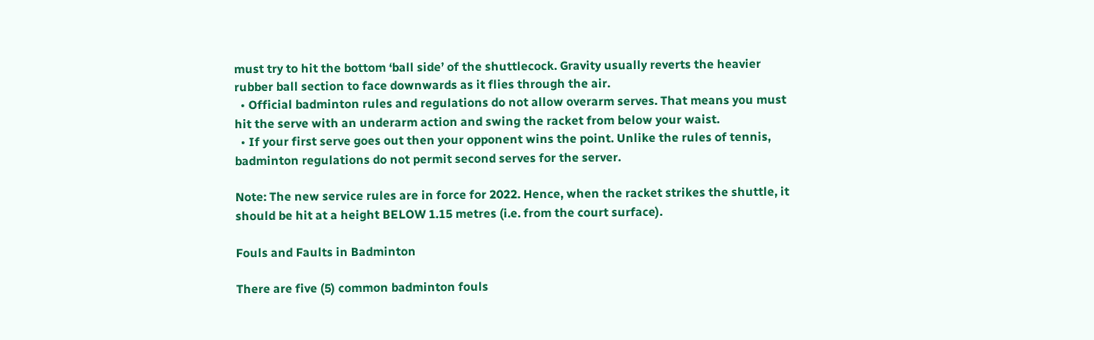must try to hit the bottom ‘ball side’ of the shuttlecock. Gravity usually reverts the heavier rubber ball section to face downwards as it flies through the air.
  • Official badminton rules and regulations do not allow overarm serves. That means you must hit the serve with an underarm action and swing the racket from below your waist.
  • If your first serve goes out then your opponent wins the point. Unlike the rules of tennis, badminton regulations do not permit second serves for the server.

Note: The new service rules are in force for 2022. Hence, when the racket strikes the shuttle, it should be hit at a height BELOW 1.15 metres (i.e. from the court surface).

Fouls and Faults in Badminton

There are five (5) common badminton fouls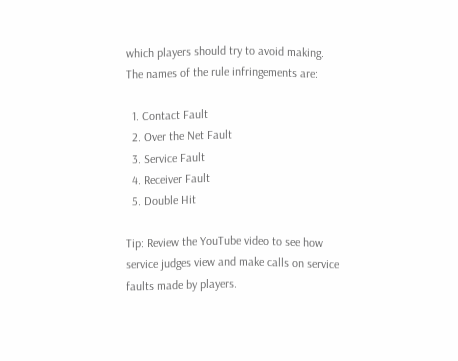which players should try to avoid making. The names of the rule infringements are:

  1. Contact Fault
  2. Over the Net Fault
  3. Service Fault
  4. Receiver Fault
  5. Double Hit

Tip: Review the YouTube video to see how service judges view and make calls on service faults made by players.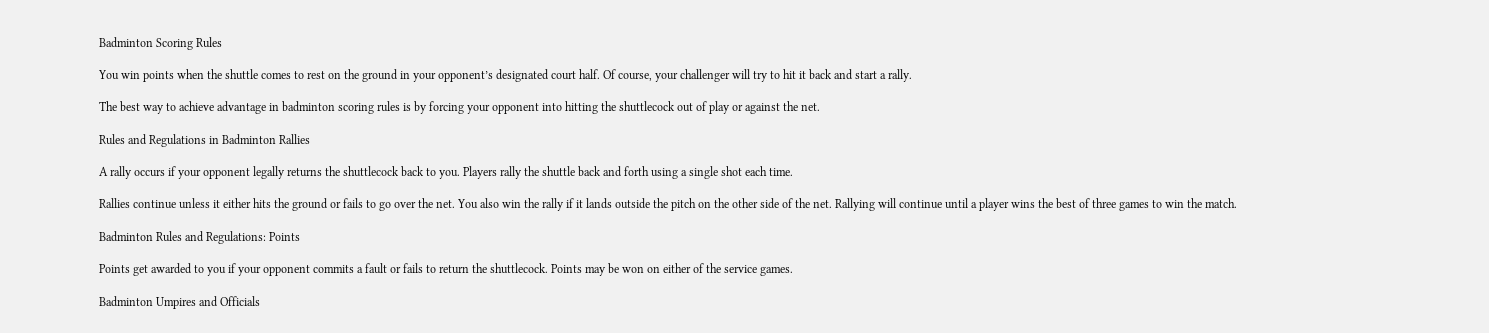Badminton Scoring Rules

You win points when the shuttle comes to rest on the ground in your opponent’s designated court half. Of course, your challenger will try to hit it back and start a rally.

The best way to achieve advantage in badminton scoring rules is by forcing your opponent into hitting the shuttlecock out of play or against the net.

Rules and Regulations in Badminton Rallies

A rally occurs if your opponent legally returns the shuttlecock back to you. Players rally the shuttle back and forth using a single shot each time.

Rallies continue unless it either hits the ground or fails to go over the net. You also win the rally if it lands outside the pitch on the other side of the net. Rallying will continue until a player wins the best of three games to win the match.

Badminton Rules and Regulations: Points

Points get awarded to you if your opponent commits a fault or fails to return the shuttlecock. Points may be won on either of the service games.

Badminton Umpires and Officials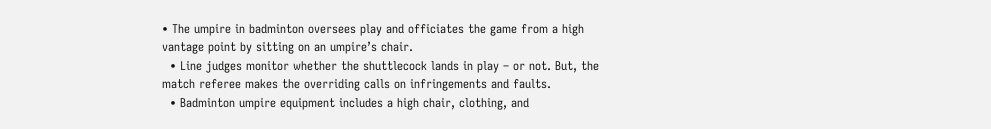• The umpire in badminton oversees play and officiates the game from a high vantage point by sitting on an umpire’s chair.
  • Line judges monitor whether the shuttlecock lands in play – or not. But, the match referee makes the overriding calls on infringements and faults.
  • Badminton umpire equipment includes a high chair, clothing, and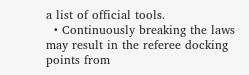a list of official tools.
  • Continuously breaking the laws may result in the referee docking points from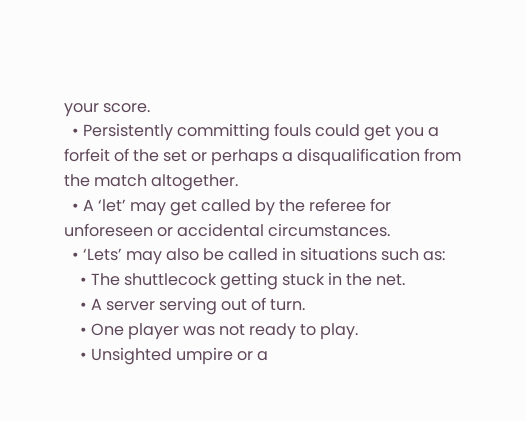your score.
  • Persistently committing fouls could get you a forfeit of the set or perhaps a disqualification from the match altogether.
  • A ‘let’ may get called by the referee for unforeseen or accidental circumstances.
  • ‘Lets’ may also be called in situations such as:
    • The shuttlecock getting stuck in the net.
    • A server serving out of turn.
    • One player was not ready to play.
    • Unsighted umpire or a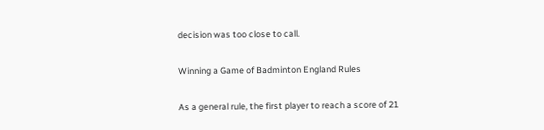decision was too close to call.

Winning a Game of Badminton England Rules

As a general rule, the first player to reach a score of 21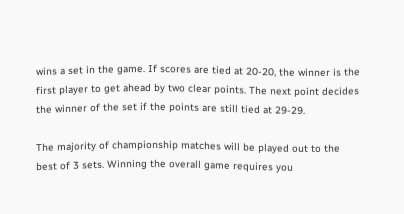wins a set in the game. If scores are tied at 20-20, the winner is the first player to get ahead by two clear points. The next point decides the winner of the set if the points are still tied at 29-29.

The majority of championship matches will be played out to the best of 3 sets. Winning the overall game requires you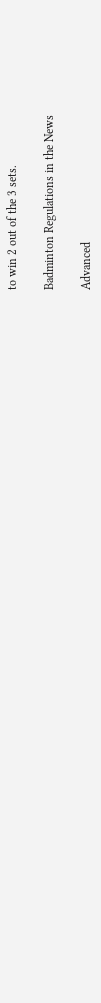to win 2 out of the 3 sets.

Badminton Regulations in the News

Advanced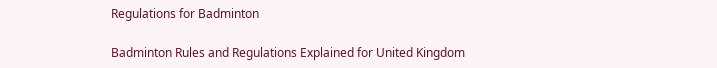Regulations for Badminton

Badminton Rules and Regulations Explained for United Kingdom